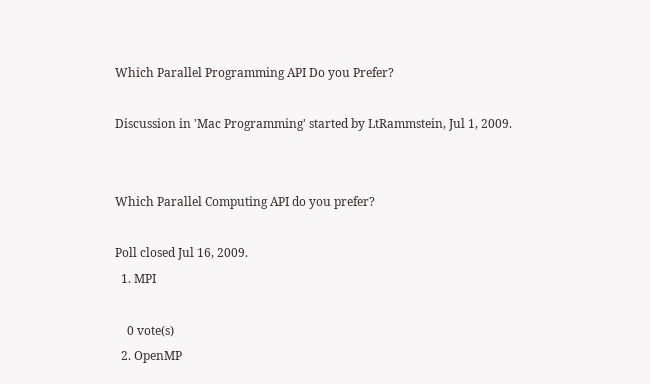Which Parallel Programming API Do you Prefer?

Discussion in 'Mac Programming' started by LtRammstein, Jul 1, 2009.


Which Parallel Computing API do you prefer?

Poll closed Jul 16, 2009.
  1. MPI

    0 vote(s)
  2. OpenMP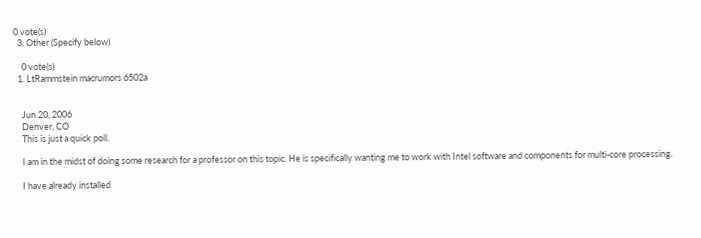0 vote(s)
  3. Other (Specify below)

    0 vote(s)
  1. LtRammstein macrumors 6502a


    Jun 20, 2006
    Denver, CO
    This is just a quick poll.

    I am in the midst of doing some research for a professor on this topic. He is specifically wanting me to work with Intel software and components for multi-core processing.

    I have already installed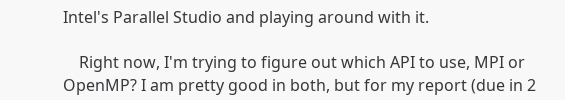Intel's Parallel Studio and playing around with it.

    Right now, I'm trying to figure out which API to use, MPI or OpenMP? I am pretty good in both, but for my report (due in 2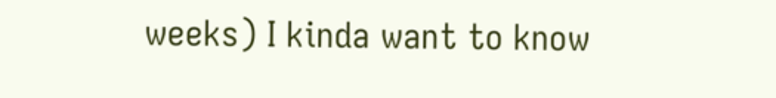weeks) I kinda want to know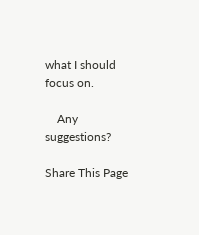what I should focus on.

    Any suggestions?

Share This Page